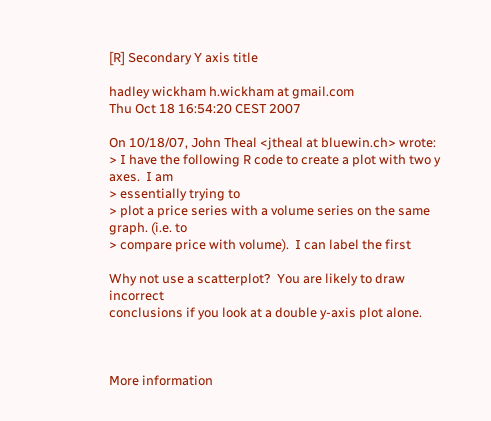[R] Secondary Y axis title

hadley wickham h.wickham at gmail.com
Thu Oct 18 16:54:20 CEST 2007

On 10/18/07, John Theal <jtheal at bluewin.ch> wrote:
> I have the following R code to create a plot with two y axes.  I am
> essentially trying to
> plot a price series with a volume series on the same graph. (i.e. to
> compare price with volume).  I can label the first

Why not use a scatterplot?  You are likely to draw incorrect
conclusions if you look at a double y-axis plot alone.



More information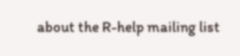about the R-help mailing list